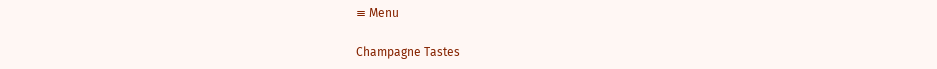≡ Menu

Champagne Tastes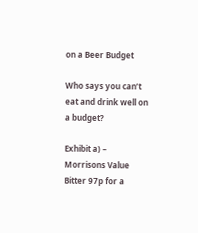on a Beer Budget

Who says you can’t eat and drink well on a budget?

Exhibit a) – Morrisons Value Bitter 97p for a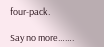four-pack.

Say no more…….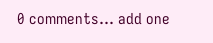0 comments… add one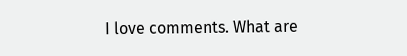I love comments. What are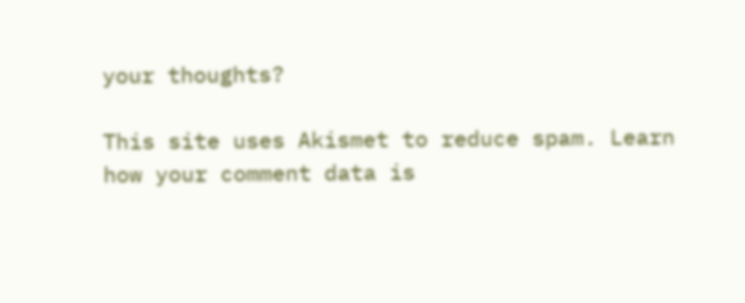your thoughts?

This site uses Akismet to reduce spam. Learn how your comment data is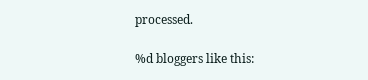processed.

%d bloggers like this: